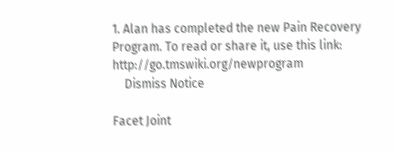1. Alan has completed the new Pain Recovery Program. To read or share it, use this link: http://go.tmswiki.org/newprogram
    Dismiss Notice

Facet Joint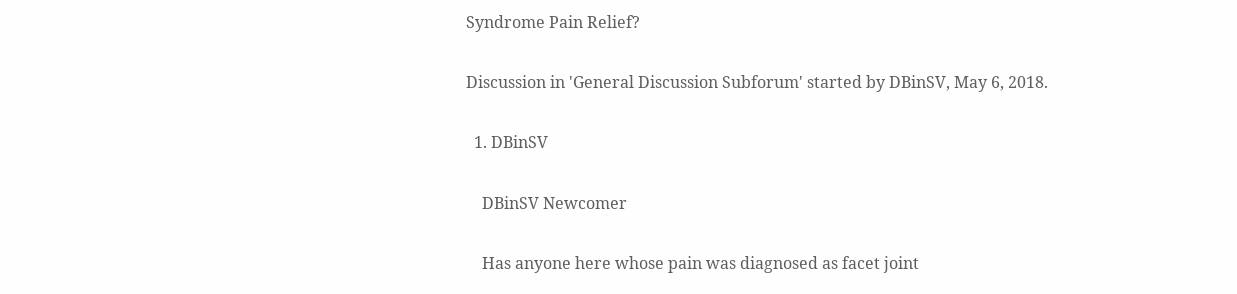Syndrome Pain Relief?

Discussion in 'General Discussion Subforum' started by DBinSV, May 6, 2018.

  1. DBinSV

    DBinSV Newcomer

    Has anyone here whose pain was diagnosed as facet joint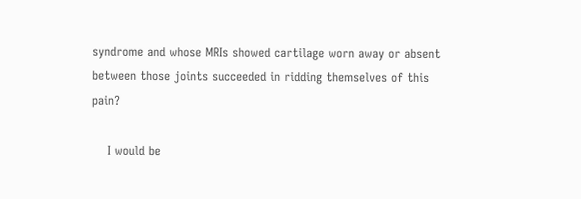syndrome and whose MRIs showed cartilage worn away or absent between those joints succeeded in ridding themselves of this pain?

    I would be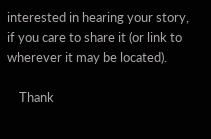interested in hearing your story, if you care to share it (or link to wherever it may be located).

    Thank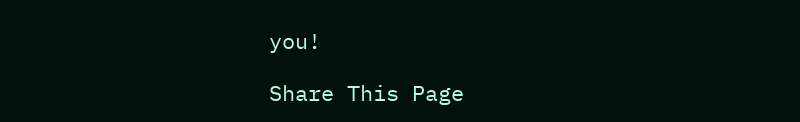you!

Share This Page